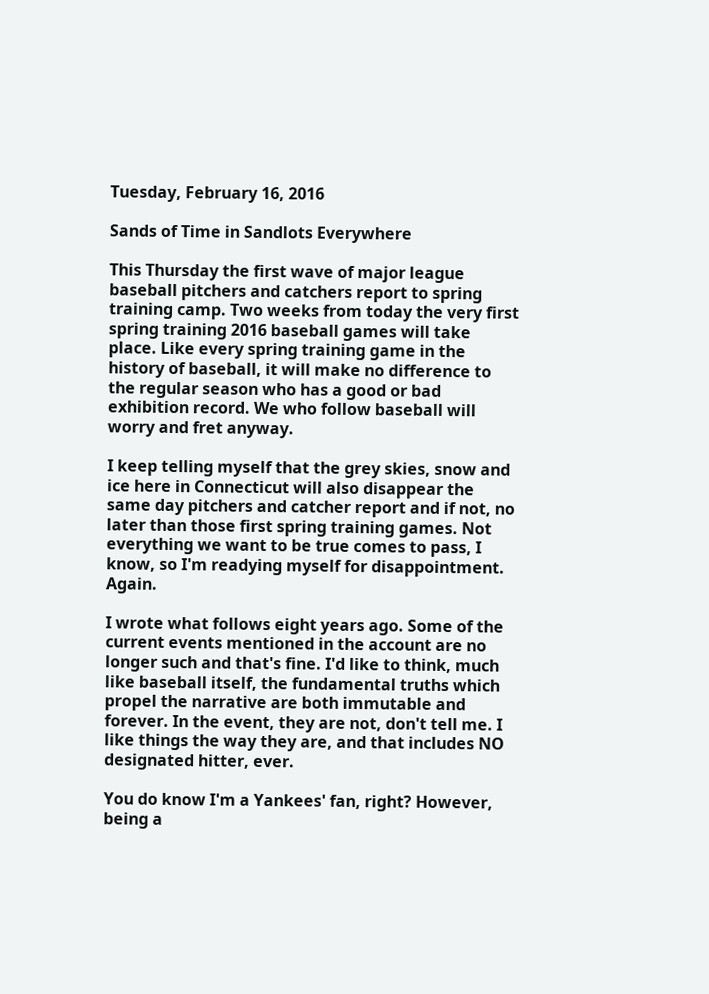Tuesday, February 16, 2016

Sands of Time in Sandlots Everywhere

This Thursday the first wave of major league baseball pitchers and catchers report to spring training camp. Two weeks from today the very first spring training 2016 baseball games will take place. Like every spring training game in the history of baseball, it will make no difference to the regular season who has a good or bad exhibition record. We who follow baseball will worry and fret anyway.

I keep telling myself that the grey skies, snow and ice here in Connecticut will also disappear the same day pitchers and catcher report and if not, no later than those first spring training games. Not everything we want to be true comes to pass, I know, so I'm readying myself for disappointment. Again.

I wrote what follows eight years ago. Some of the current events mentioned in the account are no longer such and that's fine. I'd like to think, much like baseball itself, the fundamental truths which propel the narrative are both immutable and forever. In the event, they are not, don't tell me. I like things the way they are, and that includes NO designated hitter, ever.

You do know I'm a Yankees' fan, right? However, being a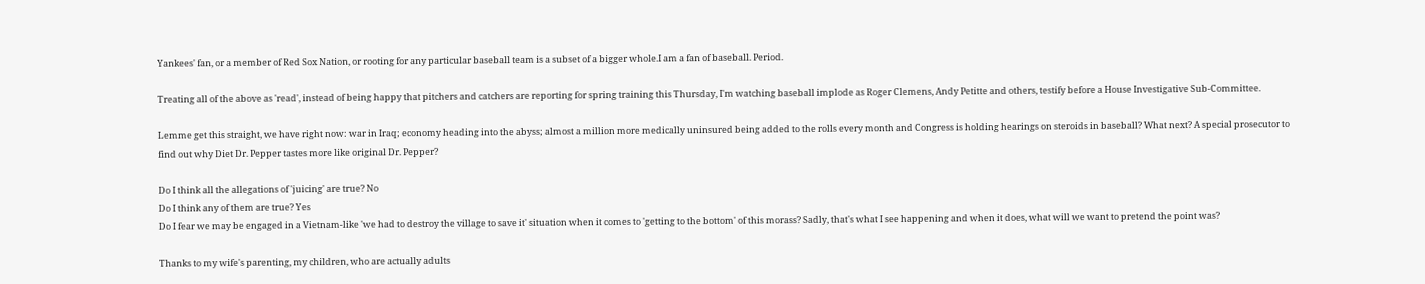Yankees' fan, or a member of Red Sox Nation, or rooting for any particular baseball team is a subset of a bigger whole.I am a fan of baseball. Period.

Treating all of the above as 'read', instead of being happy that pitchers and catchers are reporting for spring training this Thursday, I'm watching baseball implode as Roger Clemens, Andy Petitte and others, testify before a House Investigative Sub-Committee.

Lemme get this straight, we have right now: war in Iraq; economy heading into the abyss; almost a million more medically uninsured being added to the rolls every month and Congress is holding hearings on steroids in baseball? What next? A special prosecutor to find out why Diet Dr. Pepper tastes more like original Dr. Pepper?

Do I think all the allegations of 'juicing' are true? No
Do I think any of them are true? Yes
Do I fear we may be engaged in a Vietnam-like 'we had to destroy the village to save it' situation when it comes to 'getting to the bottom' of this morass? Sadly, that's what I see happening and when it does, what will we want to pretend the point was?

Thanks to my wife's parenting, my children, who are actually adults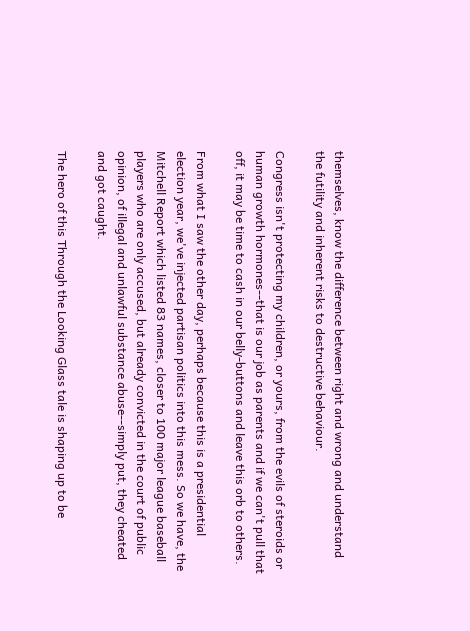themselves, know the difference between right and wrong and understand the futility and inherent risks to destructive behaviour.

Congress isn't protecting my children, or yours, from the evils of steroids or human growth hormones--that is our job as parents and if we can't pull that off, it may be time to cash in our belly-buttons and leave this orb to others.

From what I saw the other day, perhaps because this is a presidential election year, we've injected partisan politics into this mess. So we have, the Mitchell Report which listed 83 names, closer to 100 major league baseball players who are only accused, but already convicted in the court of public opinion, of illegal and unlawful substance abuse--simply put, they cheated and got caught.

The hero of this Through the Looking Glass tale is shaping up to be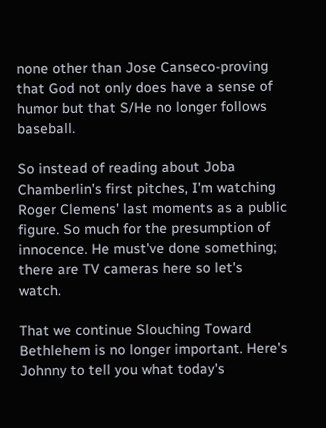none other than Jose Canseco-proving that God not only does have a sense of humor but that S/He no longer follows baseball.

So instead of reading about Joba Chamberlin's first pitches, I'm watching Roger Clemens' last moments as a public figure. So much for the presumption of innocence. He must've done something; there are TV cameras here so let's watch.

That we continue Slouching Toward Bethlehem is no longer important. Here's Johnny to tell you what today's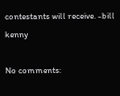contestants will receive. -bill kenny

No comments: